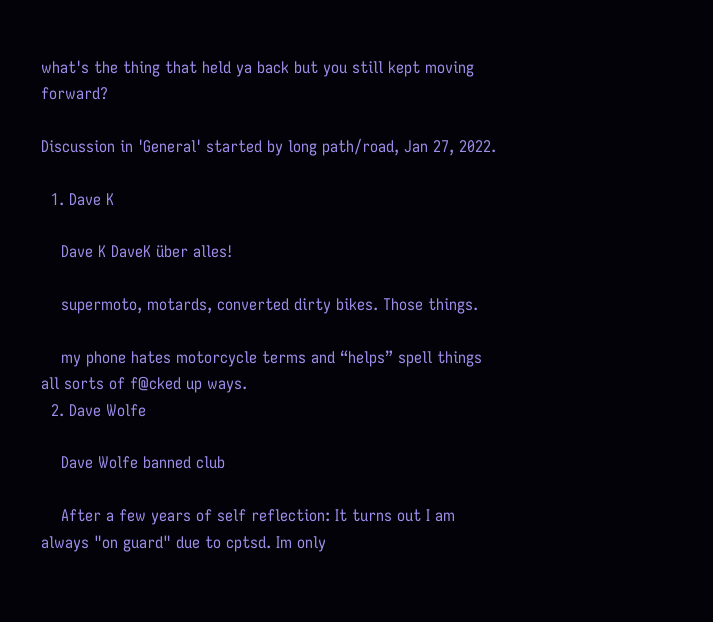what's the thing that held ya back but you still kept moving forward?

Discussion in 'General' started by long path/road, Jan 27, 2022.

  1. Dave K

    Dave K DaveK über alles!

    supermoto, motards, converted dirty bikes. Those things.

    my phone hates motorcycle terms and “helps” spell things all sorts of f@cked up ways.
  2. Dave Wolfe

    Dave Wolfe banned club

    After a few years of self reflection: It turns out I am always "on guard" due to cptsd. Im only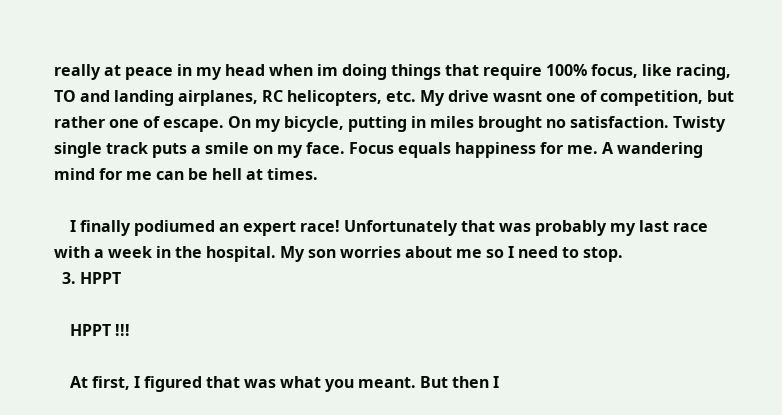really at peace in my head when im doing things that require 100% focus, like racing, TO and landing airplanes, RC helicopters, etc. My drive wasnt one of competition, but rather one of escape. On my bicycle, putting in miles brought no satisfaction. Twisty single track puts a smile on my face. Focus equals happiness for me. A wandering mind for me can be hell at times.

    I finally podiumed an expert race! Unfortunately that was probably my last race with a week in the hospital. My son worries about me so I need to stop.
  3. HPPT

    HPPT !!!

    At first, I figured that was what you meant. But then I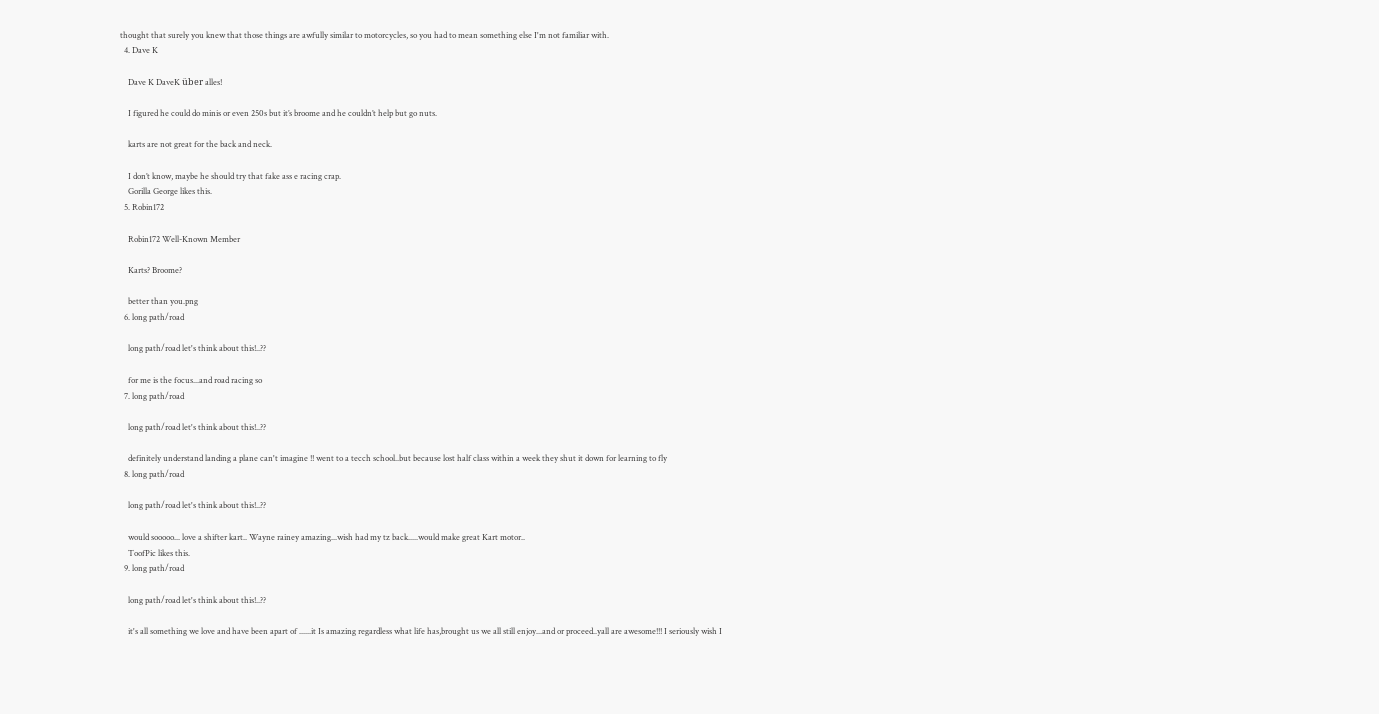thought that surely you knew that those things are awfully similar to motorcycles, so you had to mean something else I'm not familiar with.
  4. Dave K

    Dave K DaveK über alles!

    I figured he could do minis or even 250s but it’s broome and he couldn’t help but go nuts.

    karts are not great for the back and neck.

    I don’t know, maybe he should try that fake ass e racing crap.
    Gorilla George likes this.
  5. Robin172

    Robin172 Well-Known Member

    Karts? Broome?

    better than you.png
  6. long path/road

    long path/road let's think about this!..??

    for me is the focus...and road racing so
  7. long path/road

    long path/road let's think about this!..??

    definitely understand landing a plane can't imagine !! went to a tecch school..but because lost half class within a week they shut it down for learning to fly
  8. long path/road

    long path/road let's think about this!..??

    would sooooo... love a shifter kart.. Wayne rainey amazing...wish had my tz back.....would make great Kart motor..
    ToofPic likes this.
  9. long path/road

    long path/road let's think about this!..??

    it's all something we love and have been apart of ......it Is amazing regardless what life has,brought us we all still enjoy...and or proceed..yall are awesome!!! I seriously wish I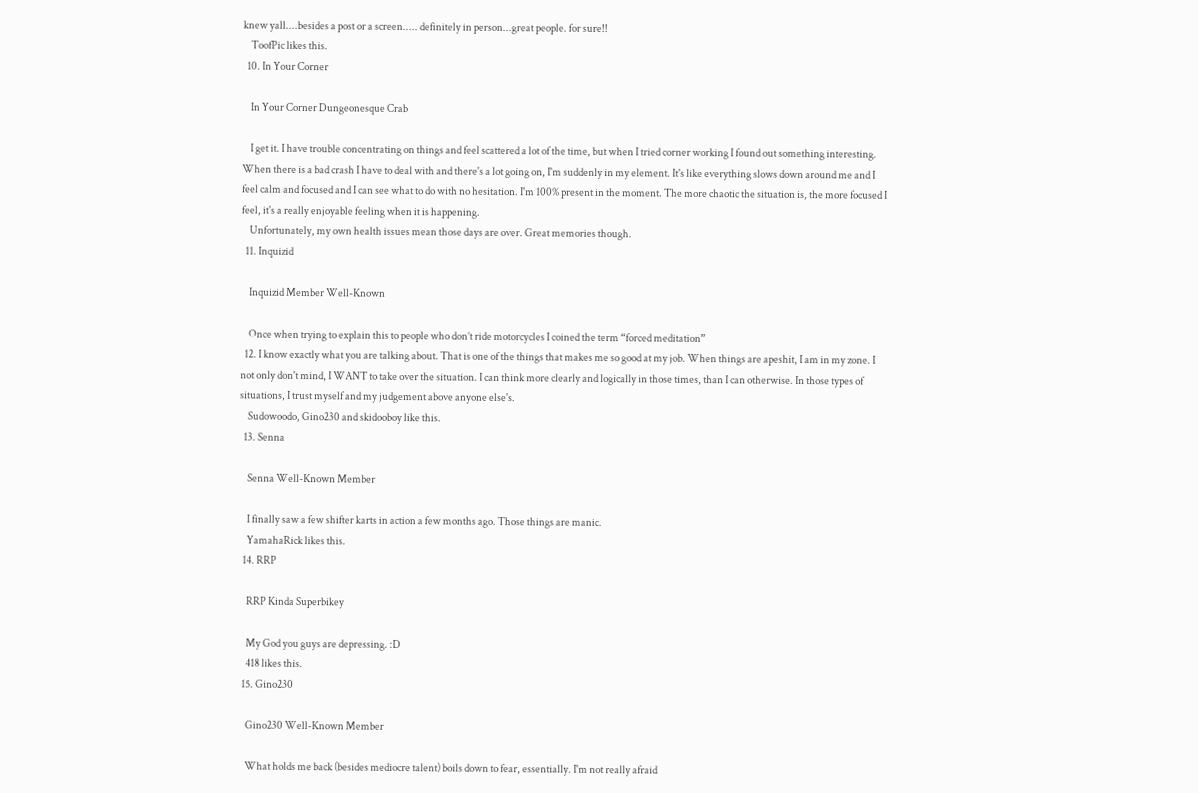knew yall....besides a post or a screen..... definitely in person...great people. for sure!!
    ToofPic likes this.
  10. In Your Corner

    In Your Corner Dungeonesque Crab

    I get it. I have trouble concentrating on things and feel scattered a lot of the time, but when I tried corner working I found out something interesting. When there is a bad crash I have to deal with and there's a lot going on, I'm suddenly in my element. It's like everything slows down around me and I feel calm and focused and I can see what to do with no hesitation. I'm 100% present in the moment. The more chaotic the situation is, the more focused I feel, it's a really enjoyable feeling when it is happening.
    Unfortunately, my own health issues mean those days are over. Great memories though.
  11. Inquizid

    Inquizid Member Well-Known

    Once when trying to explain this to people who don’t ride motorcycles I coined the term “forced meditation”
  12. I know exactly what you are talking about. That is one of the things that makes me so good at my job. When things are apeshit, I am in my zone. I not only don't mind, I WANT to take over the situation. I can think more clearly and logically in those times, than I can otherwise. In those types of situations, I trust myself and my judgement above anyone else's.
    Sudowoodo, Gino230 and skidooboy like this.
  13. Senna

    Senna Well-Known Member

    I finally saw a few shifter karts in action a few months ago. Those things are manic.
    YamahaRick likes this.
  14. RRP

    RRP Kinda Superbikey

    My God you guys are depressing. :D
    418 likes this.
  15. Gino230

    Gino230 Well-Known Member

    What holds me back (besides mediocre talent) boils down to fear, essentially. I'm not really afraid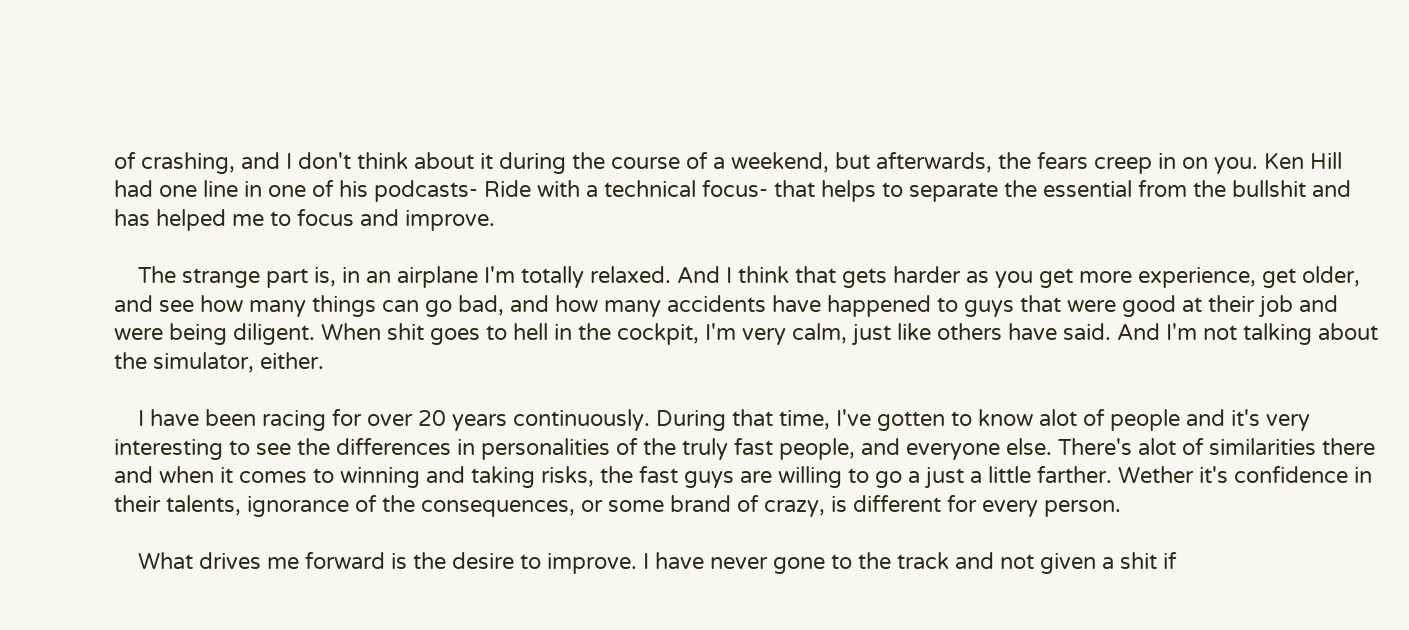of crashing, and I don't think about it during the course of a weekend, but afterwards, the fears creep in on you. Ken Hill had one line in one of his podcasts- Ride with a technical focus- that helps to separate the essential from the bullshit and has helped me to focus and improve.

    The strange part is, in an airplane I'm totally relaxed. And I think that gets harder as you get more experience, get older, and see how many things can go bad, and how many accidents have happened to guys that were good at their job and were being diligent. When shit goes to hell in the cockpit, I'm very calm, just like others have said. And I'm not talking about the simulator, either.

    I have been racing for over 20 years continuously. During that time, I've gotten to know alot of people and it's very interesting to see the differences in personalities of the truly fast people, and everyone else. There's alot of similarities there and when it comes to winning and taking risks, the fast guys are willing to go a just a little farther. Wether it's confidence in their talents, ignorance of the consequences, or some brand of crazy, is different for every person.

    What drives me forward is the desire to improve. I have never gone to the track and not given a shit if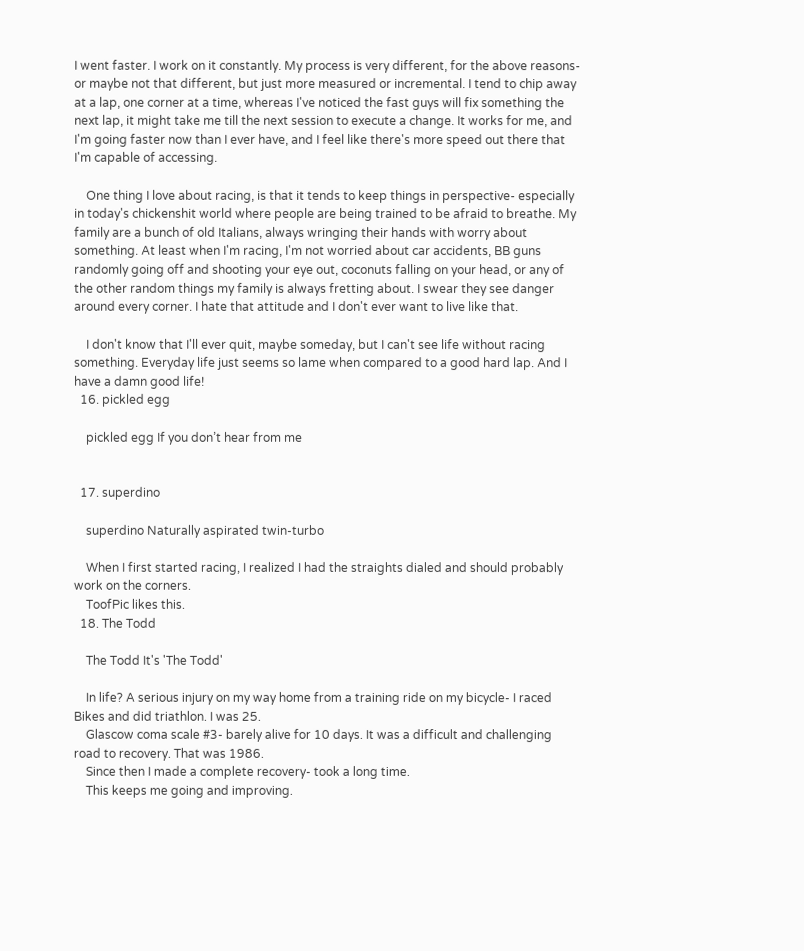I went faster. I work on it constantly. My process is very different, for the above reasons- or maybe not that different, but just more measured or incremental. I tend to chip away at a lap, one corner at a time, whereas I've noticed the fast guys will fix something the next lap, it might take me till the next session to execute a change. It works for me, and I'm going faster now than I ever have, and I feel like there's more speed out there that I'm capable of accessing.

    One thing I love about racing, is that it tends to keep things in perspective- especially in today's chickenshit world where people are being trained to be afraid to breathe. My family are a bunch of old Italians, always wringing their hands with worry about something. At least when I'm racing, I'm not worried about car accidents, BB guns randomly going off and shooting your eye out, coconuts falling on your head, or any of the other random things my family is always fretting about. I swear they see danger around every corner. I hate that attitude and I don't ever want to live like that.

    I don't know that I'll ever quit, maybe someday, but I can't see life without racing something. Everyday life just seems so lame when compared to a good hard lap. And I have a damn good life!
  16. pickled egg

    pickled egg If you don’t hear from me


  17. superdino

    superdino Naturally aspirated twin-turbo

    When I first started racing, I realized I had the straights dialed and should probably work on the corners.
    ToofPic likes this.
  18. The Todd

    The Todd It's 'The Todd'

    In life? A serious injury on my way home from a training ride on my bicycle- I raced Bikes and did triathlon. I was 25.
    Glascow coma scale #3- barely alive for 10 days. It was a difficult and challenging road to recovery. That was 1986.
    Since then I made a complete recovery- took a long time.
    This keeps me going and improving.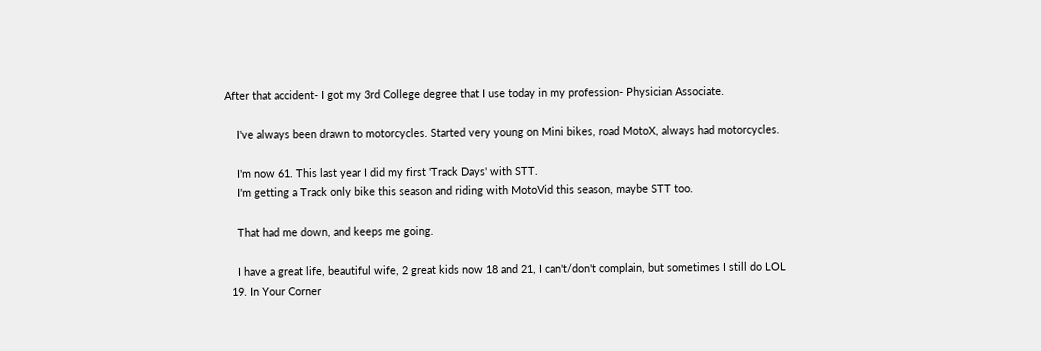After that accident- I got my 3rd College degree that I use today in my profession- Physician Associate.

    I've always been drawn to motorcycles. Started very young on Mini bikes, road MotoX, always had motorcycles.

    I'm now 61. This last year I did my first 'Track Days' with STT.
    I'm getting a Track only bike this season and riding with MotoVid this season, maybe STT too.

    That had me down, and keeps me going.

    I have a great life, beautiful wife, 2 great kids now 18 and 21, I can't/don't complain, but sometimes I still do LOL
  19. In Your Corner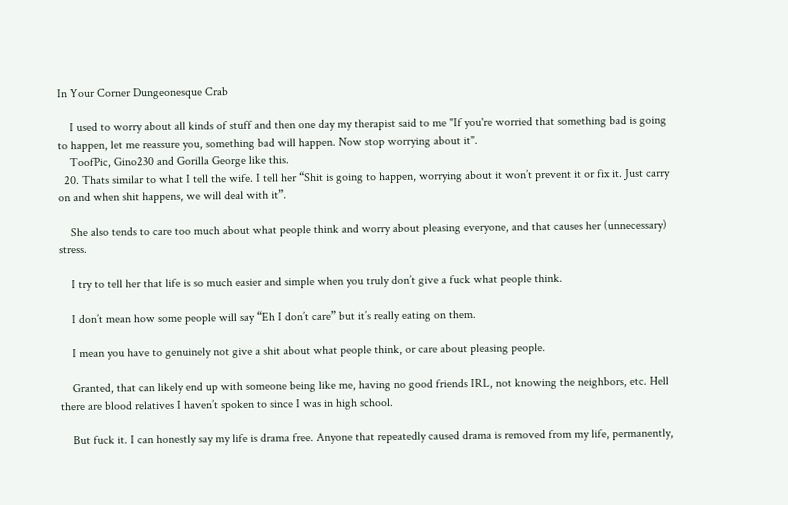In Your Corner Dungeonesque Crab

    I used to worry about all kinds of stuff and then one day my therapist said to me "If you're worried that something bad is going to happen, let me reassure you, something bad will happen. Now stop worrying about it".
    ToofPic, Gino230 and Gorilla George like this.
  20. Thats similar to what I tell the wife. I tell her “Shit is going to happen, worrying about it won’t prevent it or fix it. Just carry on and when shit happens, we will deal with it”.

    She also tends to care too much about what people think and worry about pleasing everyone, and that causes her (unnecessary) stress.

    I try to tell her that life is so much easier and simple when you truly don’t give a fuck what people think.

    I don’t mean how some people will say “Eh I don’t care” but it’s really eating on them.

    I mean you have to genuinely not give a shit about what people think, or care about pleasing people.

    Granted, that can likely end up with someone being like me, having no good friends IRL, not knowing the neighbors, etc. Hell there are blood relatives I haven’t spoken to since I was in high school.

    But fuck it. I can honestly say my life is drama free. Anyone that repeatedly caused drama is removed from my life, permanently,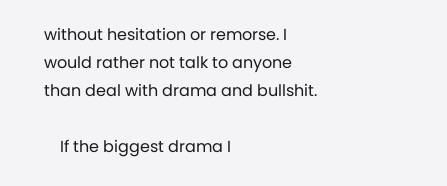without hesitation or remorse. I would rather not talk to anyone than deal with drama and bullshit.

    If the biggest drama I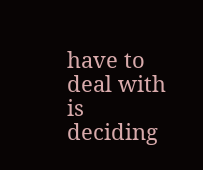have to deal with is deciding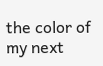the color of my next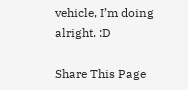vehicle, I’m doing alright. :D

Share This Page